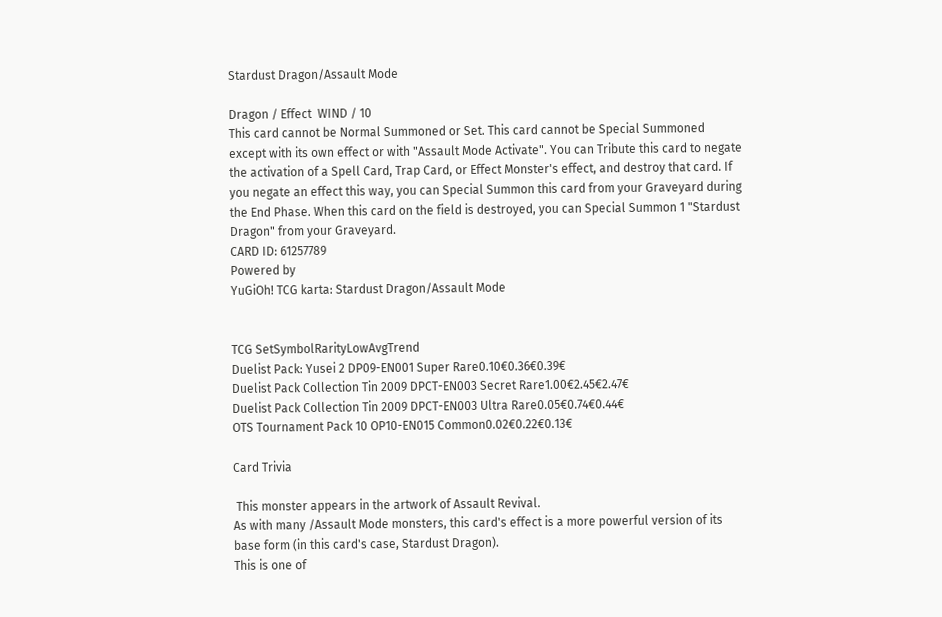Stardust Dragon/Assault Mode

Dragon / Effect  WIND / 10
This card cannot be Normal Summoned or Set. This card cannot be Special Summoned except with its own effect or with "Assault Mode Activate". You can Tribute this card to negate the activation of a Spell Card, Trap Card, or Effect Monster's effect, and destroy that card. If you negate an effect this way, you can Special Summon this card from your Graveyard during the End Phase. When this card on the field is destroyed, you can Special Summon 1 "Stardust Dragon" from your Graveyard.
CARD ID: 61257789
Powered by
YuGiOh! TCG karta: Stardust Dragon/Assault Mode


TCG SetSymbolRarityLowAvgTrend
Duelist Pack: Yusei 2 DP09-EN001 Super Rare0.10€0.36€0.39€
Duelist Pack Collection Tin 2009 DPCT-EN003 Secret Rare1.00€2.45€2.47€
Duelist Pack Collection Tin 2009 DPCT-EN003 Ultra Rare0.05€0.74€0.44€
OTS Tournament Pack 10 OP10-EN015 Common0.02€0.22€0.13€

Card Trivia

 This monster appears in the artwork of Assault Revival.
As with many /Assault Mode monsters, this card's effect is a more powerful version of its base form (in this card's case, Stardust Dragon).
This is one of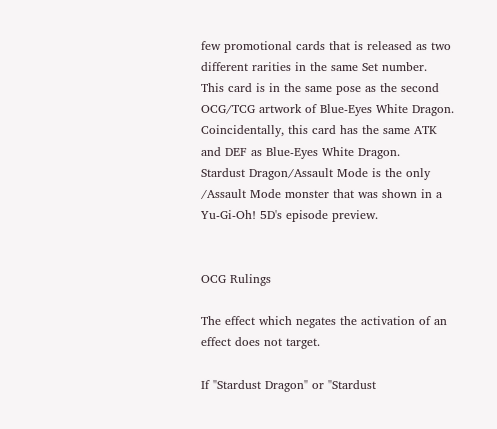few promotional cards that is released as two different rarities in the same Set number.
This card is in the same pose as the second OCG/TCG artwork of Blue-Eyes White Dragon. Coincidentally, this card has the same ATK and DEF as Blue-Eyes White Dragon.
Stardust Dragon/Assault Mode is the only /Assault Mode monster that was shown in a Yu-Gi-Oh! 5D's episode preview.


OCG Rulings

The effect which negates the activation of an effect does not target.

If "Stardust Dragon" or "Stardust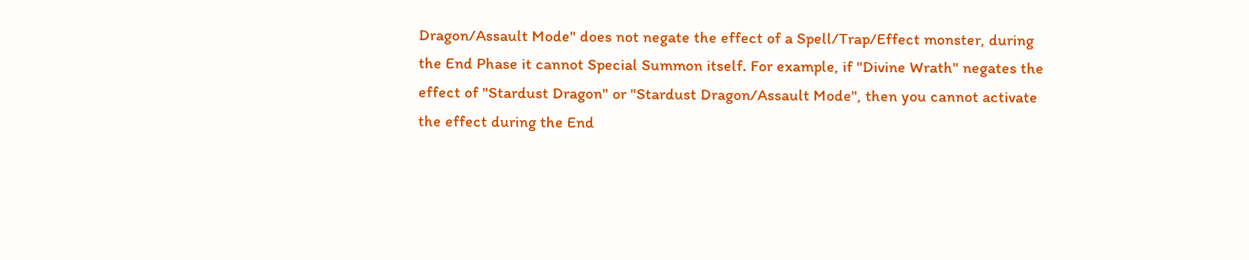Dragon/Assault Mode" does not negate the effect of a Spell/Trap/Effect monster, during the End Phase it cannot Special Summon itself. For example, if "Divine Wrath" negates the effect of "Stardust Dragon" or "Stardust Dragon/Assault Mode", then you cannot activate the effect during the End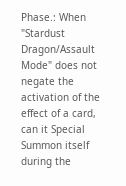Phase.: When "Stardust Dragon/Assault Mode" does not negate the activation of the effect of a card, can it Special Summon itself during the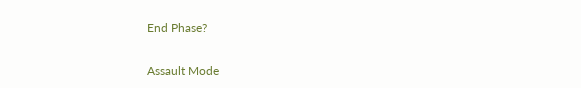End Phase?

Assault Mode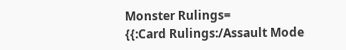Monster Rulings=
{{:Card Rulings:/Assault Mode